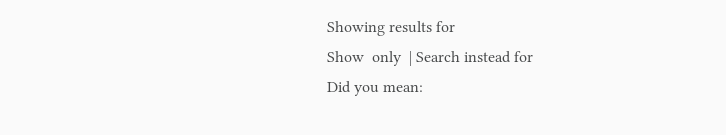Showing results for
Show  only  | Search instead for
Did you mean: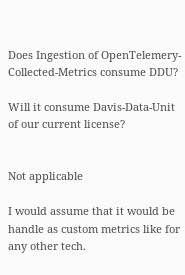Does Ingestion of OpenTelemery-Collected-Metrics consume DDU?

Will it consume Davis-Data-Unit of our current license?


Not applicable

I would assume that it would be handle as custom metrics like for any other tech.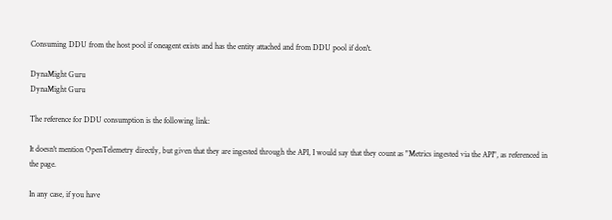Consuming DDU from the host pool if oneagent exists and has the entity attached and from DDU pool if don't.

DynaMight Guru
DynaMight Guru

The reference for DDU consumption is the following link:

It doesn't mention OpenTelemetry directly, but given that they are ingested through the API, I would say that they count as "Metrics ingested via the API", as referenced in the page.

In any case, if you have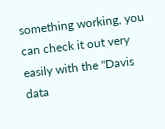something working, you can check it out very easily with the "Davis data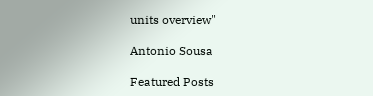units overview"

Antonio Sousa

Featured Posts